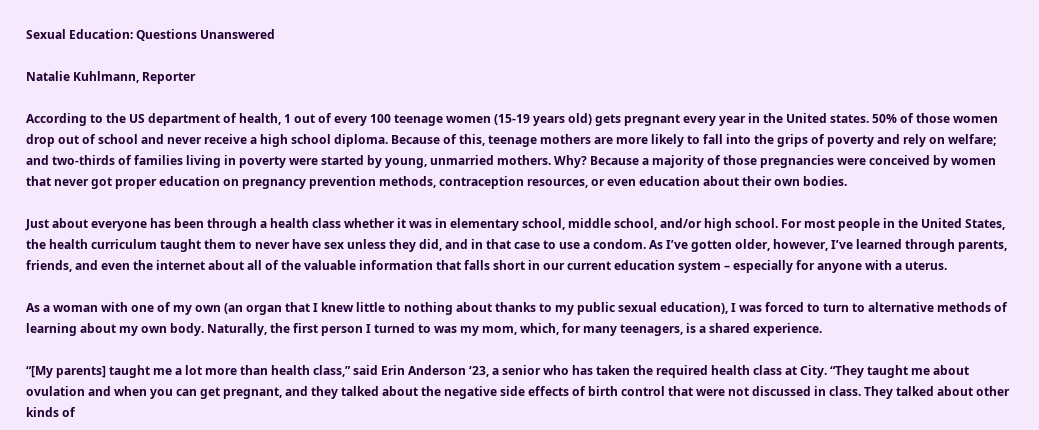Sexual Education: Questions Unanswered

Natalie Kuhlmann, Reporter

According to the US department of health, 1 out of every 100 teenage women (15-19 years old) gets pregnant every year in the United states. 50% of those women drop out of school and never receive a high school diploma. Because of this, teenage mothers are more likely to fall into the grips of poverty and rely on welfare; and two-thirds of families living in poverty were started by young, unmarried mothers. Why? Because a majority of those pregnancies were conceived by women that never got proper education on pregnancy prevention methods, contraception resources, or even education about their own bodies.

Just about everyone has been through a health class whether it was in elementary school, middle school, and/or high school. For most people in the United States, the health curriculum taught them to never have sex unless they did, and in that case to use a condom. As I’ve gotten older, however, I’ve learned through parents, friends, and even the internet about all of the valuable information that falls short in our current education system – especially for anyone with a uterus.

As a woman with one of my own (an organ that I knew little to nothing about thanks to my public sexual education), I was forced to turn to alternative methods of learning about my own body. Naturally, the first person I turned to was my mom, which, for many teenagers, is a shared experience.

“[My parents] taught me a lot more than health class,” said Erin Anderson ‘23, a senior who has taken the required health class at City. “They taught me about ovulation and when you can get pregnant, and they talked about the negative side effects of birth control that were not discussed in class. They talked about other kinds of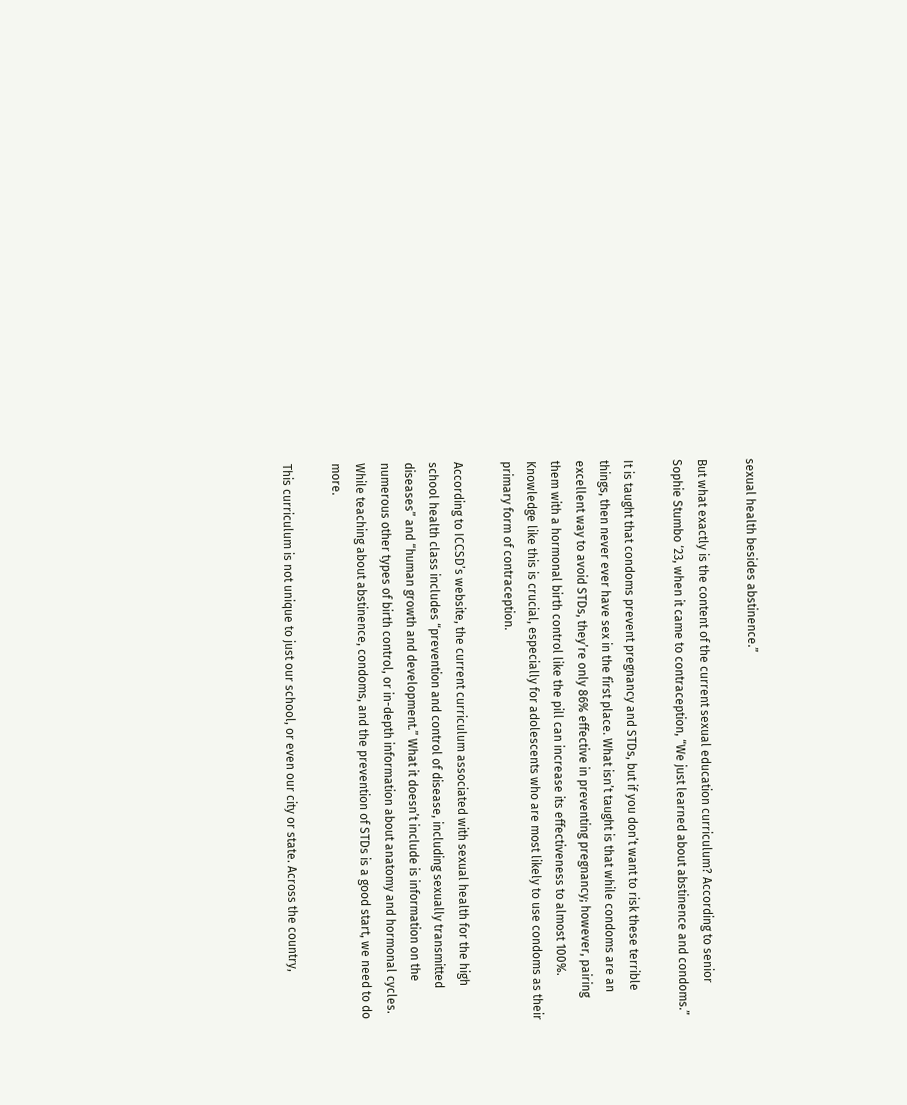sexual health besides abstinence.”

But what exactly is the content of the current sexual education curriculum? According to senior Sophie Stumbo ‘23, when it came to contraception, “We just learned about abstinence and condoms.”

It is taught that condoms prevent pregnancy and STDs, but if you don’t want to risk these terrible things, then never ever have sex in the first place. What isn’t taught is that while condoms are an excellent way to avoid STDs, they’re only 86% effective in preventing pregnancy; however, pairing them with a hormonal birth control like the pill can increase its effectiveness to almost 100%. Knowledge like this is crucial, especially for adolescents who are most likely to use condoms as their primary form of contraception.

According to ICCSD’s website, the current curriculum associated with sexual health for the high school health class includes “prevention and control of disease, including sexually transmitted diseases” and “human growth and development.” What it doesn’t include is information on the numerous other types of birth control, or in-depth information about anatomy and hormonal cycles. While teaching about abstinence, condoms, and the prevention of STDs is a good start, we need to do more.

This curriculum is not unique to just our school, or even our city or state. Across the country,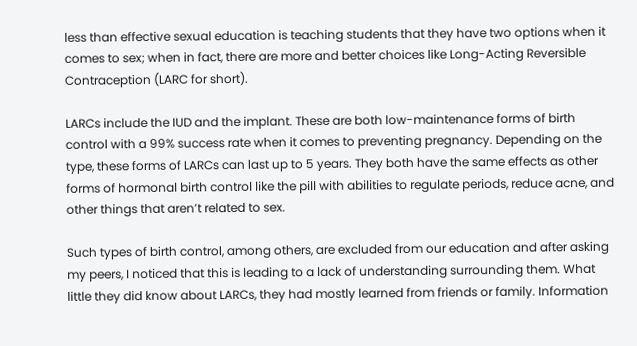less than effective sexual education is teaching students that they have two options when it comes to sex; when in fact, there are more and better choices like Long-Acting Reversible Contraception (LARC for short).

LARCs include the IUD and the implant. These are both low-maintenance forms of birth control with a 99% success rate when it comes to preventing pregnancy. Depending on the type, these forms of LARCs can last up to 5 years. They both have the same effects as other forms of hormonal birth control like the pill with abilities to regulate periods, reduce acne, and other things that aren’t related to sex.

Such types of birth control, among others, are excluded from our education and after asking my peers, I noticed that this is leading to a lack of understanding surrounding them. What little they did know about LARCs, they had mostly learned from friends or family. Information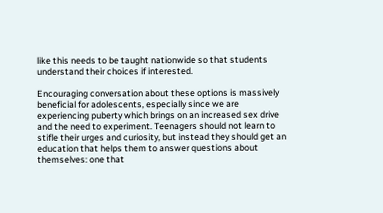like this needs to be taught nationwide so that students understand their choices if interested.

Encouraging conversation about these options is massively beneficial for adolescents, especially since we are experiencing puberty which brings on an increased sex drive and the need to experiment. Teenagers should not learn to stifle their urges and curiosity, but instead they should get an education that helps them to answer questions about themselves: one that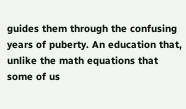guides them through the confusing years of puberty. An education that, unlike the math equations that some of us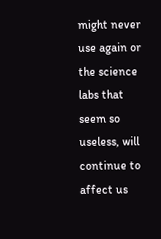might never use again or the science labs that seem so useless, will continue to affect us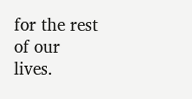for the rest of our lives.